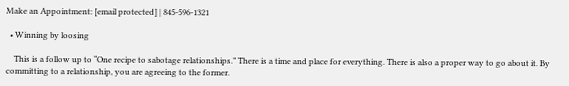Make an Appointment: [email protected] | 845-596-1321

  • Winning by loosing

    This is a follow up to “One recipe to sabotage relationships.” There is a time and place for everything. There is also a proper way to go about it. By committing to a relationship, you are agreeing to the former.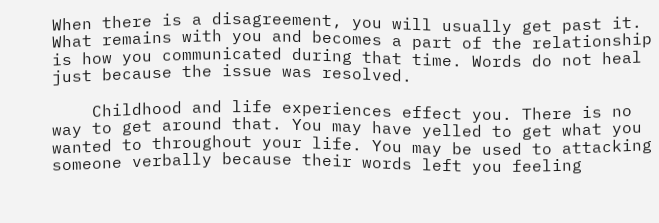When there is a disagreement, you will usually get past it. What remains with you and becomes a part of the relationship is how you communicated during that time. Words do not heal just because the issue was resolved.

    Childhood and life experiences effect you. There is no way to get around that. You may have yelled to get what you wanted to throughout your life. You may be used to attacking someone verbally because their words left you feeling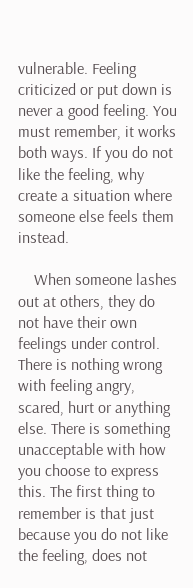vulnerable. Feeling criticized or put down is never a good feeling. You must remember, it works both ways. If you do not like the feeling, why create a situation where someone else feels them instead.

    When someone lashes out at others, they do not have their own feelings under control. There is nothing wrong with feeling angry, scared, hurt or anything else. There is something unacceptable with how you choose to express this. The first thing to remember is that just because you do not like the feeling, does not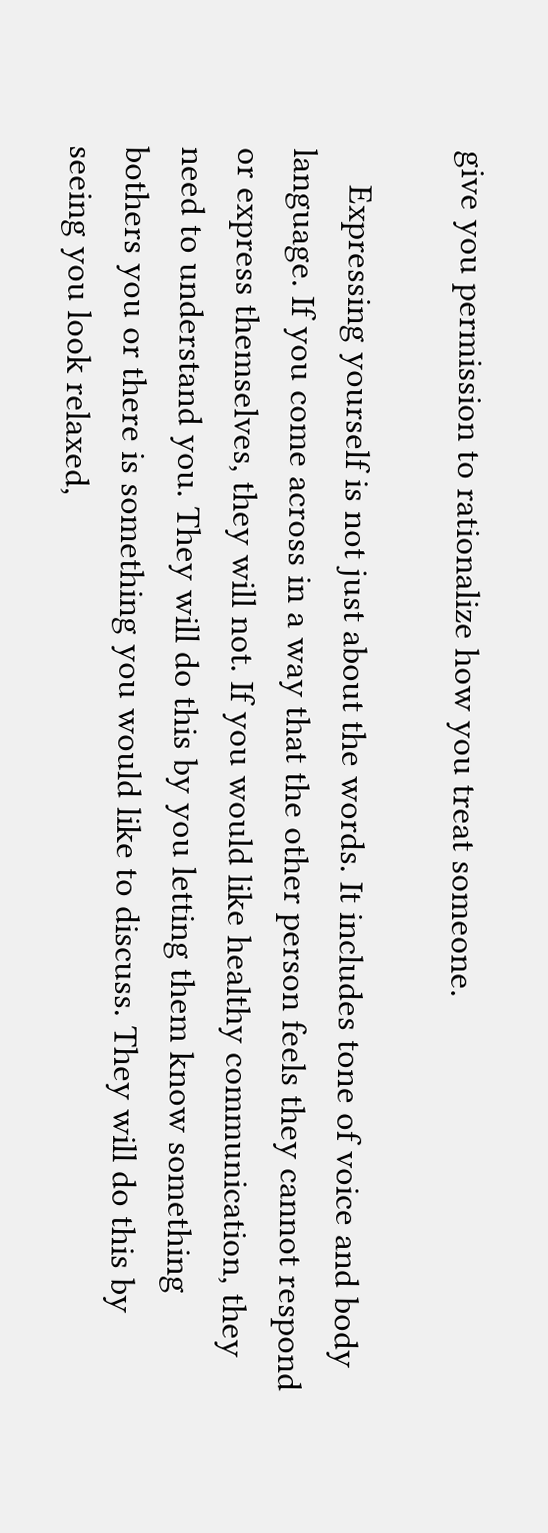give you permission to rationalize how you treat someone.

    Expressing yourself is not just about the words. It includes tone of voice and body language. If you come across in a way that the other person feels they cannot respond or express themselves, they will not. If you would like healthy communication, they need to understand you. They will do this by you letting them know something bothers you or there is something you would like to discuss. They will do this by seeing you look relaxed,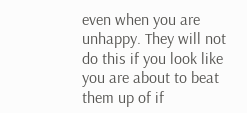even when you are unhappy. They will not do this if you look like you are about to beat them up of if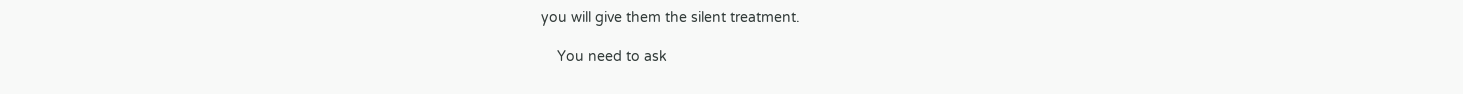you will give them the silent treatment.

    You need to ask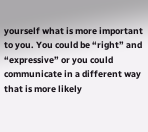yourself what is more important to you. You could be “right” and “expressive” or you could communicate in a different way that is more likely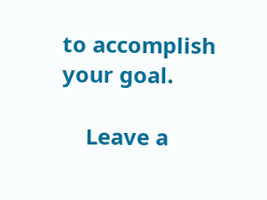to accomplish your goal.

    Leave a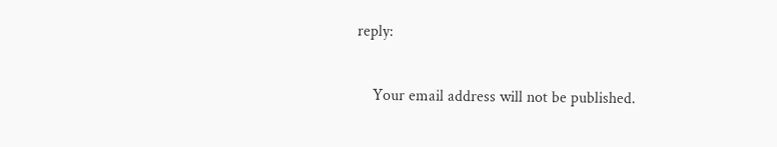reply:

    Your email address will not be published.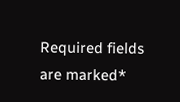Required fields are marked*